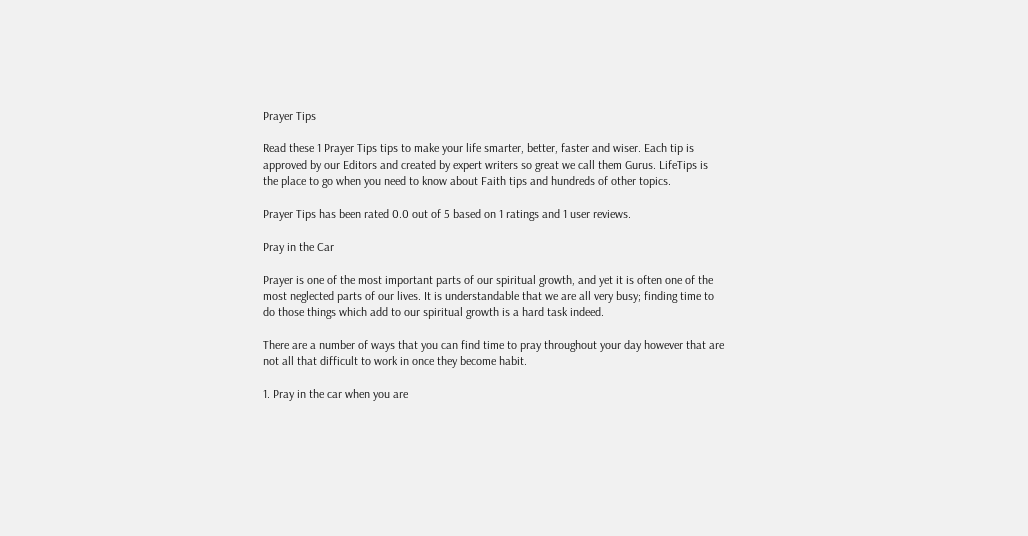Prayer Tips

Read these 1 Prayer Tips tips to make your life smarter, better, faster and wiser. Each tip is approved by our Editors and created by expert writers so great we call them Gurus. LifeTips is the place to go when you need to know about Faith tips and hundreds of other topics.

Prayer Tips has been rated 0.0 out of 5 based on 1 ratings and 1 user reviews.

Pray in the Car

Prayer is one of the most important parts of our spiritual growth, and yet it is often one of the most neglected parts of our lives. It is understandable that we are all very busy; finding time to do those things which add to our spiritual growth is a hard task indeed.

There are a number of ways that you can find time to pray throughout your day however that are not all that difficult to work in once they become habit.

1. Pray in the car when you are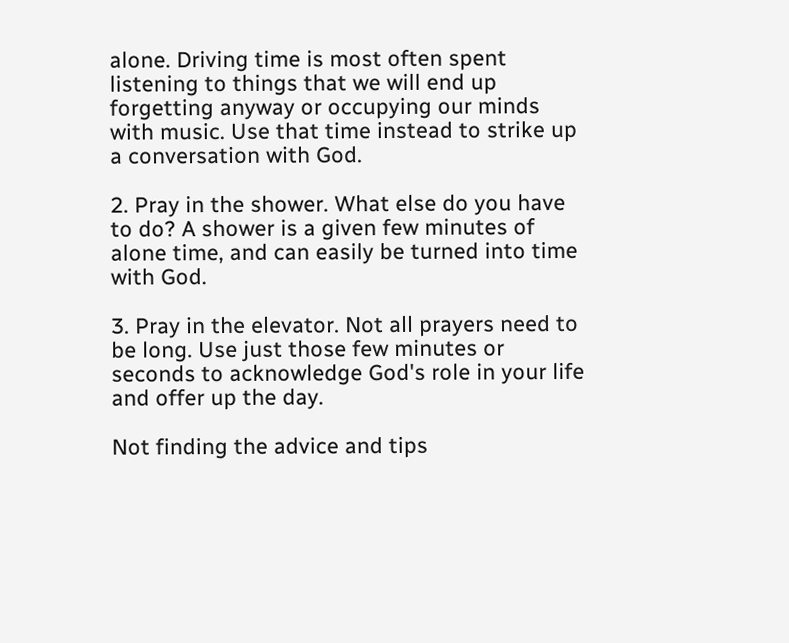alone. Driving time is most often spent listening to things that we will end up forgetting anyway or occupying our minds with music. Use that time instead to strike up a conversation with God.

2. Pray in the shower. What else do you have to do? A shower is a given few minutes of alone time, and can easily be turned into time with God.

3. Pray in the elevator. Not all prayers need to be long. Use just those few minutes or seconds to acknowledge God's role in your life and offer up the day.

Not finding the advice and tips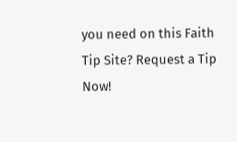you need on this Faith Tip Site? Request a Tip Now!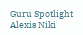Guru Spotlight
Alexis Niki